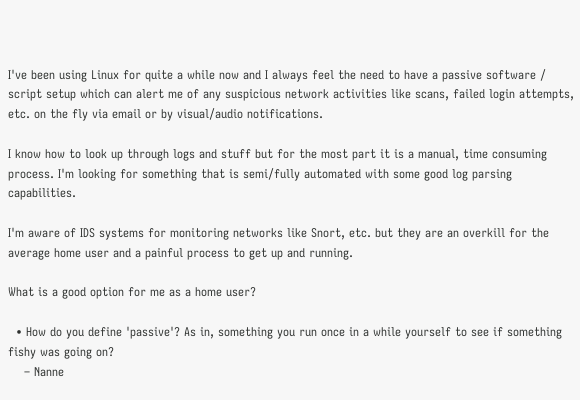I've been using Linux for quite a while now and I always feel the need to have a passive software / script setup which can alert me of any suspicious network activities like scans, failed login attempts, etc. on the fly via email or by visual/audio notifications.

I know how to look up through logs and stuff but for the most part it is a manual, time consuming process. I'm looking for something that is semi/fully automated with some good log parsing capabilities.

I'm aware of IDS systems for monitoring networks like Snort, etc. but they are an overkill for the average home user and a painful process to get up and running.

What is a good option for me as a home user?

  • How do you define 'passive'? As in, something you run once in a while yourself to see if something fishy was going on?
    – Nanne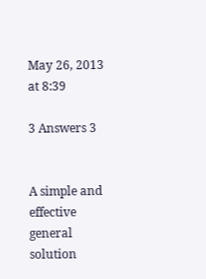May 26, 2013 at 8:39

3 Answers 3


A simple and effective general solution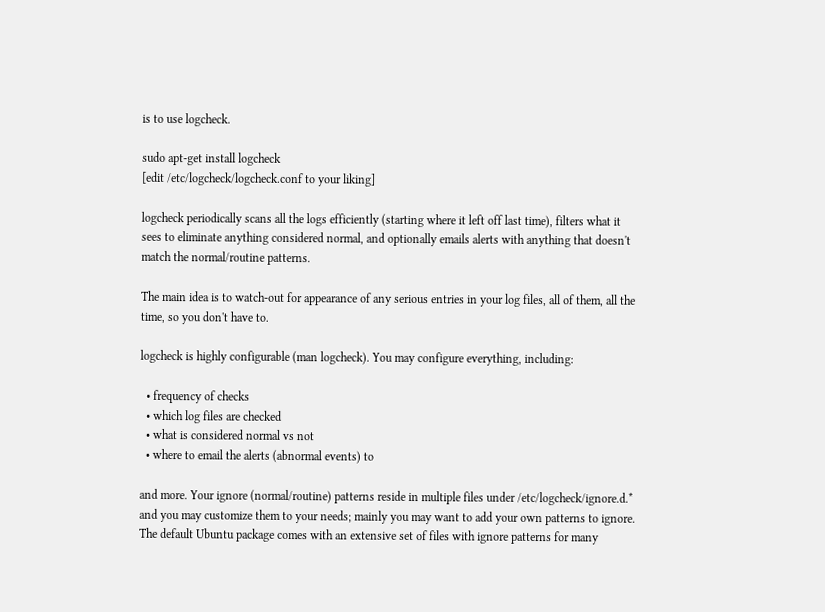is to use logcheck.

sudo apt-get install logcheck
[edit /etc/logcheck/logcheck.conf to your liking]

logcheck periodically scans all the logs efficiently (starting where it left off last time), filters what it sees to eliminate anything considered normal, and optionally emails alerts with anything that doesn't match the normal/routine patterns.

The main idea is to watch-out for appearance of any serious entries in your log files, all of them, all the time, so you don't have to.

logcheck is highly configurable (man logcheck). You may configure everything, including:

  • frequency of checks
  • which log files are checked
  • what is considered normal vs not
  • where to email the alerts (abnormal events) to

and more. Your ignore (normal/routine) patterns reside in multiple files under /etc/logcheck/ignore.d.* and you may customize them to your needs; mainly you may want to add your own patterns to ignore. The default Ubuntu package comes with an extensive set of files with ignore patterns for many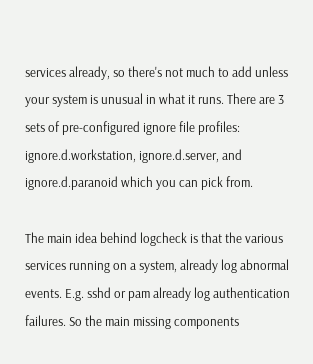services already, so there's not much to add unless your system is unusual in what it runs. There are 3 sets of pre-configured ignore file profiles: ignore.d.workstation, ignore.d.server, and ignore.d.paranoid which you can pick from.

The main idea behind logcheck is that the various services running on a system, already log abnormal events. E.g. sshd or pam already log authentication failures. So the main missing components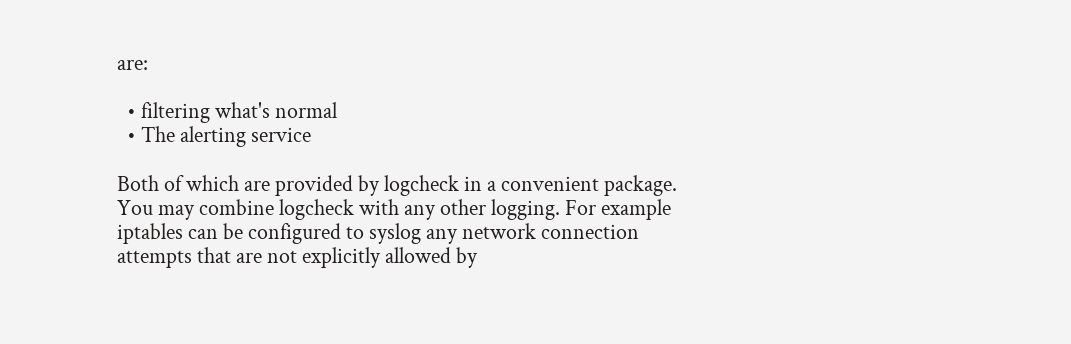are:

  • filtering what's normal
  • The alerting service

Both of which are provided by logcheck in a convenient package. You may combine logcheck with any other logging. For example iptables can be configured to syslog any network connection attempts that are not explicitly allowed by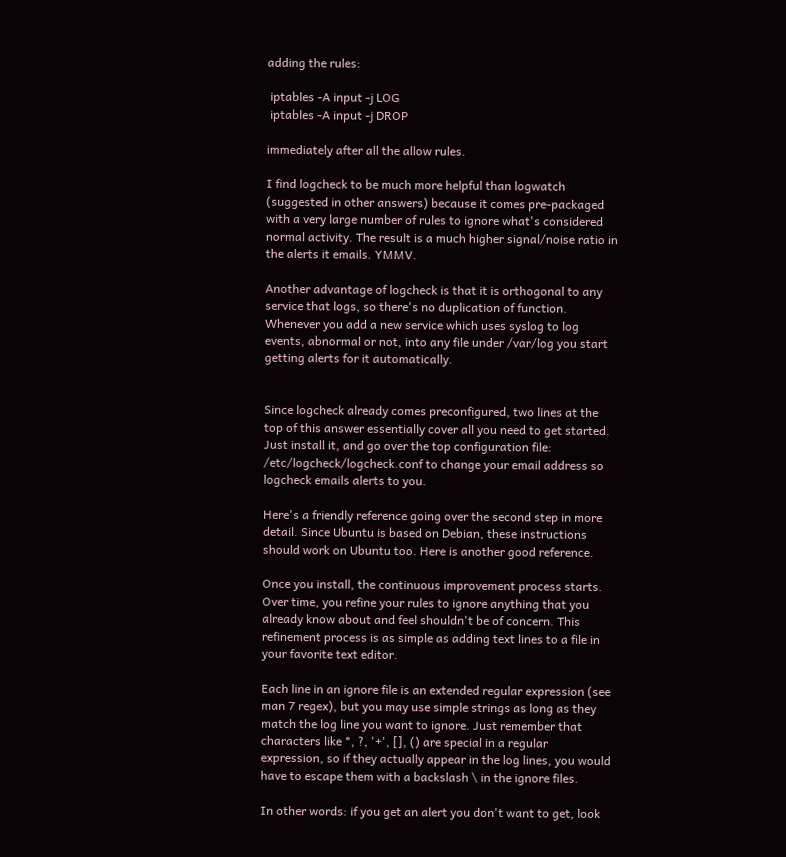adding the rules:

 iptables -A input -j LOG
 iptables -A input -j DROP

immediately after all the allow rules.

I find logcheck to be much more helpful than logwatch (suggested in other answers) because it comes pre-packaged with a very large number of rules to ignore what's considered normal activity. The result is a much higher signal/noise ratio in the alerts it emails. YMMV.

Another advantage of logcheck is that it is orthogonal to any service that logs, so there's no duplication of function. Whenever you add a new service which uses syslog to log events, abnormal or not, into any file under /var/log you start getting alerts for it automatically.


Since logcheck already comes preconfigured, two lines at the top of this answer essentially cover all you need to get started. Just install it, and go over the top configuration file: /etc/logcheck/logcheck.conf to change your email address so logcheck emails alerts to you.

Here's a friendly reference going over the second step in more detail. Since Ubuntu is based on Debian, these instructions should work on Ubuntu too. Here is another good reference.

Once you install, the continuous improvement process starts. Over time, you refine your rules to ignore anything that you already know about and feel shouldn't be of concern. This refinement process is as simple as adding text lines to a file in your favorite text editor.

Each line in an ignore file is an extended regular expression (see man 7 regex), but you may use simple strings as long as they match the log line you want to ignore. Just remember that characters like *, ?, '+', [], () are special in a regular expression, so if they actually appear in the log lines, you would have to escape them with a backslash \ in the ignore files.

In other words: if you get an alert you don't want to get, look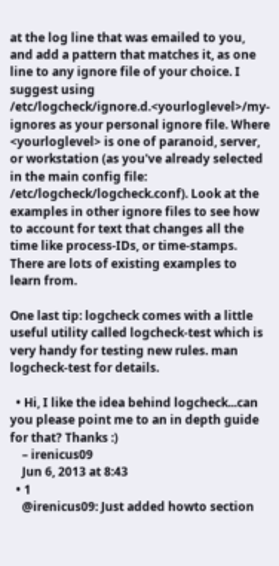at the log line that was emailed to you, and add a pattern that matches it, as one line to any ignore file of your choice. I suggest using /etc/logcheck/ignore.d.<yourloglevel>/my-ignores as your personal ignore file. Where <yourloglevel> is one of paranoid, server, or workstation (as you've already selected in the main config file: /etc/logcheck/logcheck.conf). Look at the examples in other ignore files to see how to account for text that changes all the time like process-IDs, or time-stamps. There are lots of existing examples to learn from.

One last tip: logcheck comes with a little useful utility called logcheck-test which is very handy for testing new rules. man logcheck-test for details.

  • Hi, I like the idea behind logcheck...can you please point me to an in depth guide for that? Thanks :)
    – irenicus09
    Jun 6, 2013 at 8:43
  • 1
    @irenicus09: Just added howto section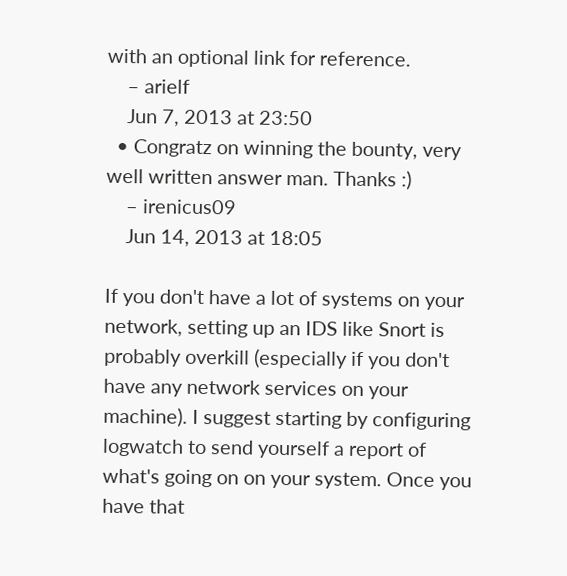with an optional link for reference.
    – arielf
    Jun 7, 2013 at 23:50
  • Congratz on winning the bounty, very well written answer man. Thanks :)
    – irenicus09
    Jun 14, 2013 at 18:05

If you don't have a lot of systems on your network, setting up an IDS like Snort is probably overkill (especially if you don't have any network services on your machine). I suggest starting by configuring logwatch to send yourself a report of what's going on on your system. Once you have that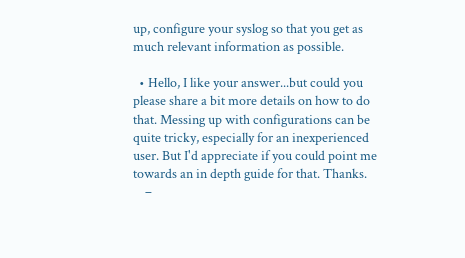up, configure your syslog so that you get as much relevant information as possible.

  • Hello, I like your answer...but could you please share a bit more details on how to do that. Messing up with configurations can be quite tricky, especially for an inexperienced user. But I'd appreciate if you could point me towards an in depth guide for that. Thanks.
    –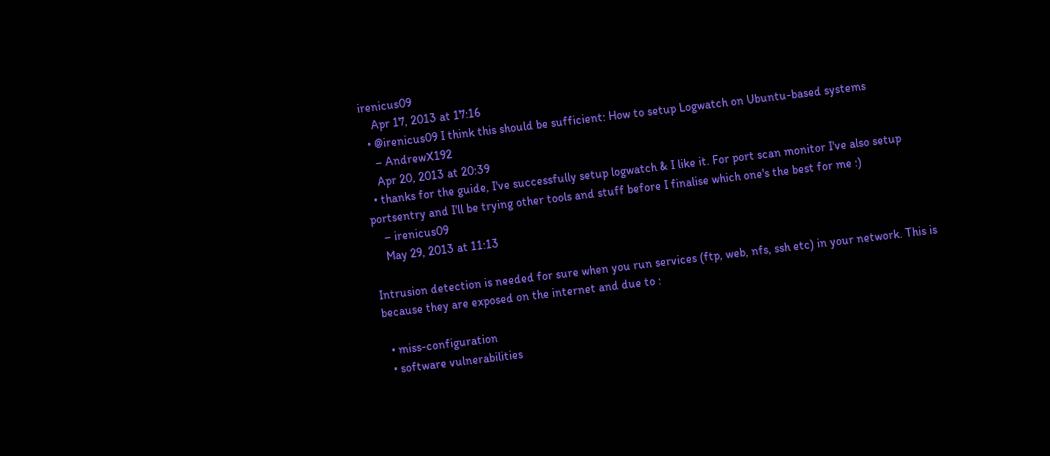irenicus09
    Apr 17, 2013 at 17:16
  • @irenicus09 I think this should be sufficient: How to setup Logwatch on Ubuntu-based systems
    – AndrewX192
    Apr 20, 2013 at 20:39
  • thanks for the guide, I've successfully setup logwatch & I like it. For port scan monitor I've also setup portsentry and I'll be trying other tools and stuff before I finalise which one's the best for me :)
    – irenicus09
    May 29, 2013 at 11:13

Intrusion detection is needed for sure when you run services (ftp, web, nfs, ssh etc) in your network. This is because they are exposed on the internet and due to :

  • miss-configuration
  • software vulnerabilities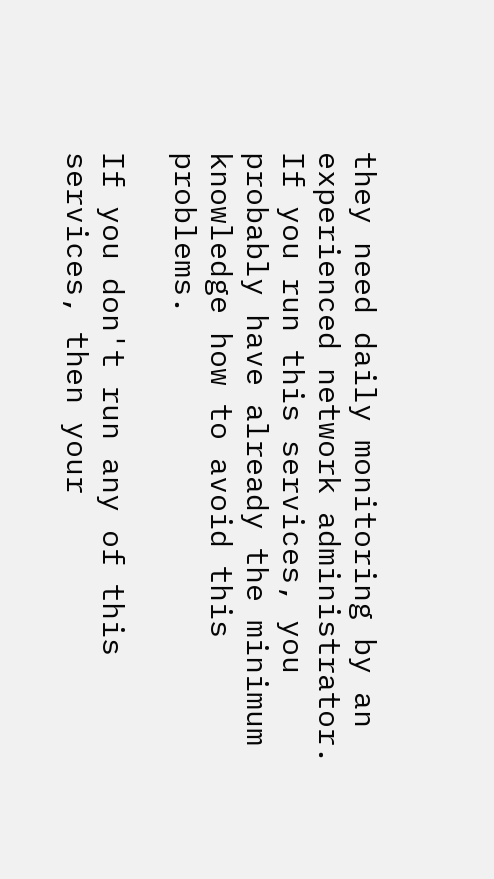they need daily monitoring by an experienced network administrator. If you run this services, you probably have already the minimum knowledge how to avoid this problems.

If you don't run any of this services, then your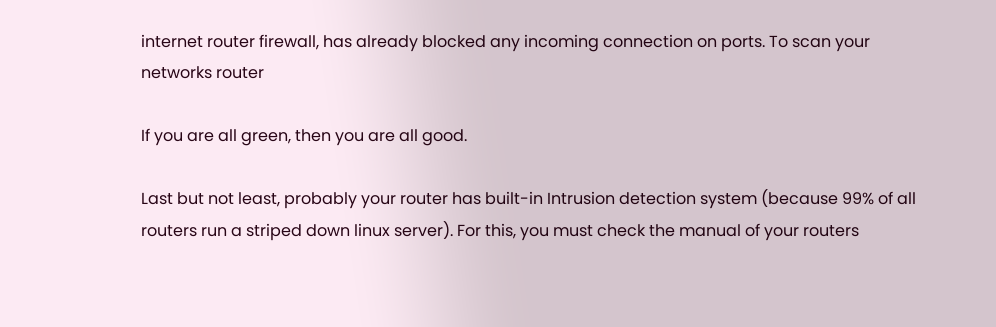internet router firewall, has already blocked any incoming connection on ports. To scan your networks router

If you are all green, then you are all good.

Last but not least, probably your router has built-in Intrusion detection system (because 99% of all routers run a striped down linux server). For this, you must check the manual of your routers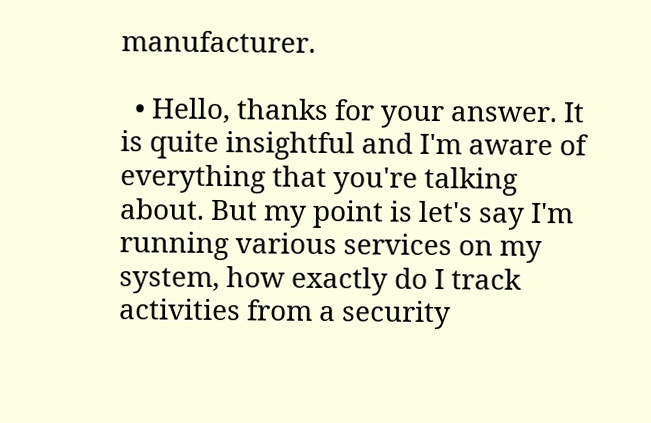manufacturer.

  • Hello, thanks for your answer. It is quite insightful and I'm aware of everything that you're talking about. But my point is let's say I'm running various services on my system, how exactly do I track activities from a security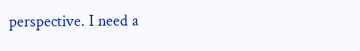perspective. I need a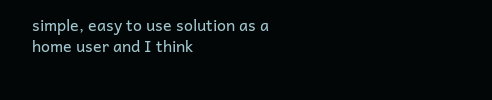simple, easy to use solution as a home user and I think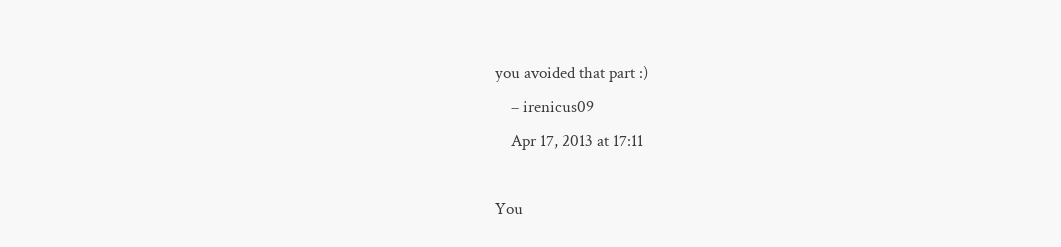you avoided that part :)
    – irenicus09
    Apr 17, 2013 at 17:11

You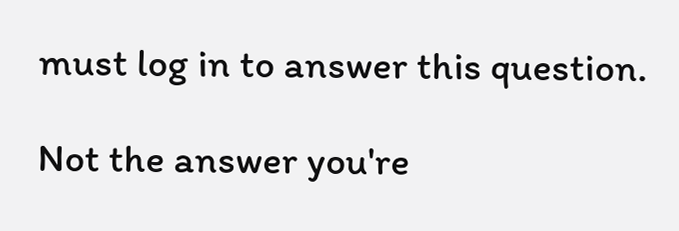must log in to answer this question.

Not the answer you're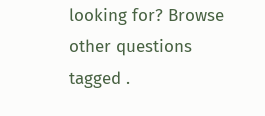looking for? Browse other questions tagged .